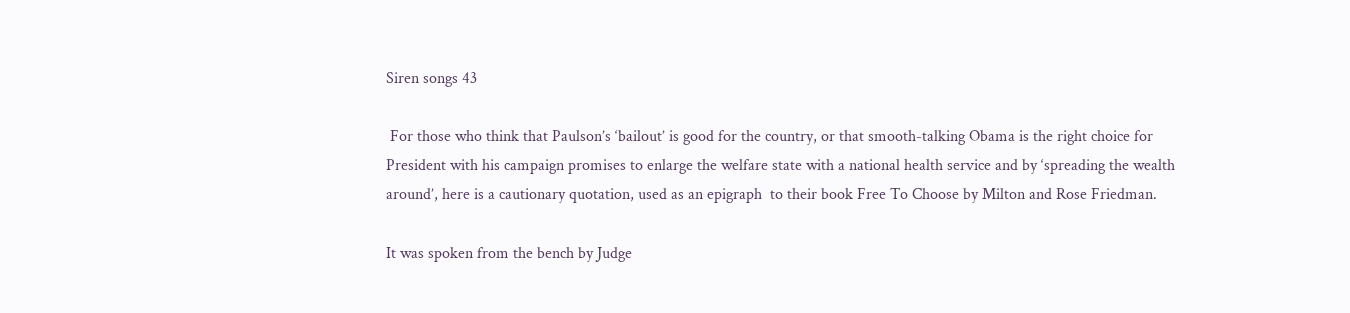Siren songs 43

 For those who think that Paulson’s ‘bailout’ is good for the country, or that smooth-talking Obama is the right choice for President with his campaign promises to enlarge the welfare state with a national health service and by ‘spreading the wealth around’, here is a cautionary quotation, used as an epigraph  to their book Free To Choose by Milton and Rose Friedman.

It was spoken from the bench by Judge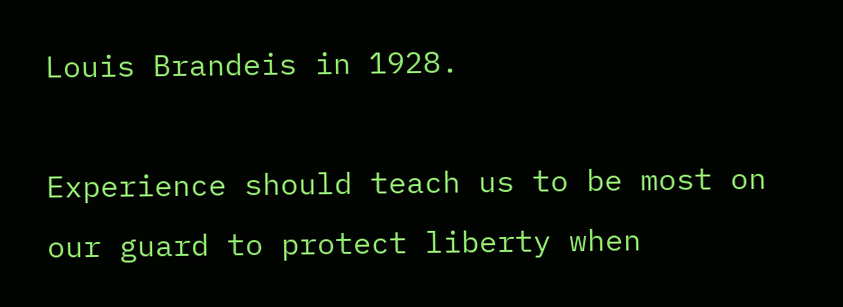Louis Brandeis in 1928.

Experience should teach us to be most on our guard to protect liberty when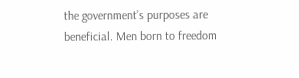the government’s purposes are beneficial. Men born to freedom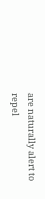are naturally alert to repel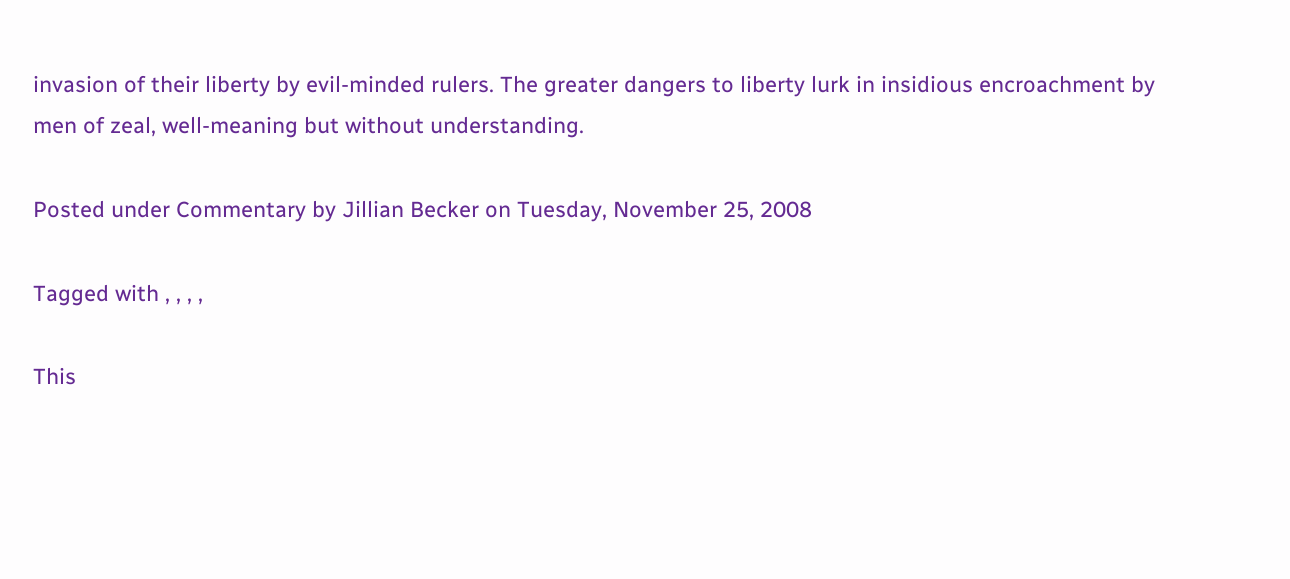invasion of their liberty by evil-minded rulers. The greater dangers to liberty lurk in insidious encroachment by men of zeal, well-meaning but without understanding.

Posted under Commentary by Jillian Becker on Tuesday, November 25, 2008

Tagged with , , , ,

This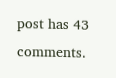post has 43 comments.